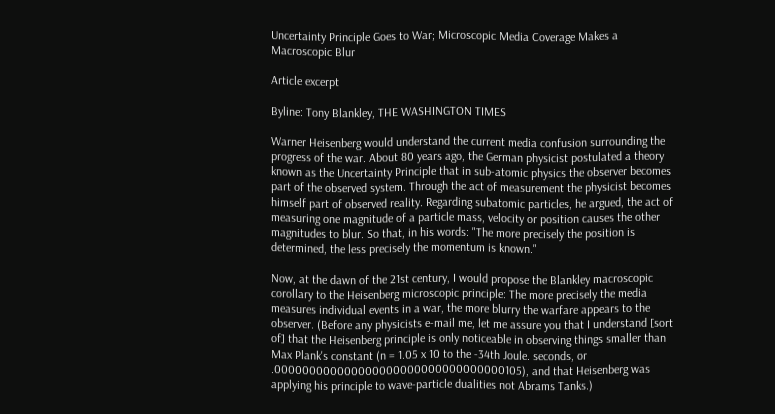Uncertainty Principle Goes to War; Microscopic Media Coverage Makes a Macroscopic Blur

Article excerpt

Byline: Tony Blankley, THE WASHINGTON TIMES

Warner Heisenberg would understand the current media confusion surrounding the progress of the war. About 80 years ago, the German physicist postulated a theory known as the Uncertainty Principle that in sub-atomic physics the observer becomes part of the observed system. Through the act of measurement the physicist becomes himself part of observed reality. Regarding subatomic particles, he argued, the act of measuring one magnitude of a particle mass, velocity or position causes the other magnitudes to blur. So that, in his words: "The more precisely the position is determined, the less precisely the momentum is known."

Now, at the dawn of the 21st century, I would propose the Blankley macroscopic corollary to the Heisenberg microscopic principle: The more precisely the media measures individual events in a war, the more blurry the warfare appears to the observer. (Before any physicists e-mail me, let me assure you that I understand [sort of] that the Heisenberg principle is only noticeable in observing things smaller than Max Plank's constant (n = 1.05 x 10 to the -34th Joule. seconds, or .000000000000000000000000000000000105), and that Heisenberg was applying his principle to wave-particle dualities not Abrams Tanks.)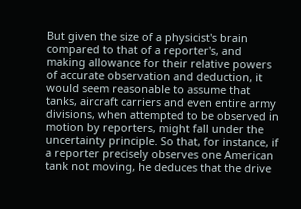But given the size of a physicist's brain compared to that of a reporter's, and making allowance for their relative powers of accurate observation and deduction, it would seem reasonable to assume that tanks, aircraft carriers and even entire army divisions, when attempted to be observed in motion by reporters, might fall under the uncertainty principle. So that, for instance, if a reporter precisely observes one American tank not moving, he deduces that the drive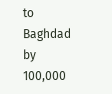to Baghdad by 100,000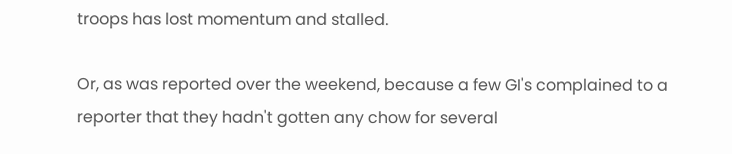troops has lost momentum and stalled.

Or, as was reported over the weekend, because a few GI's complained to a reporter that they hadn't gotten any chow for several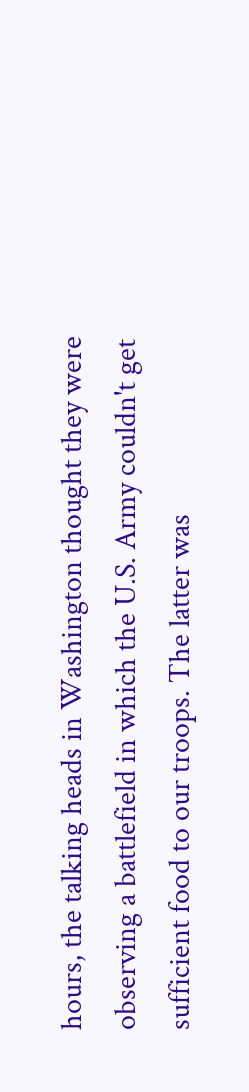hours, the talking heads in Washington thought they were observing a battlefield in which the U.S. Army couldn't get sufficient food to our troops. The latter was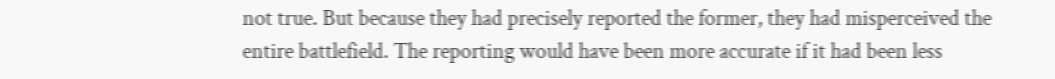not true. But because they had precisely reported the former, they had misperceived the entire battlefield. The reporting would have been more accurate if it had been less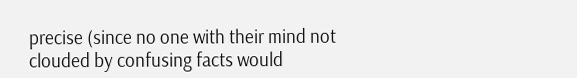precise (since no one with their mind not clouded by confusing facts would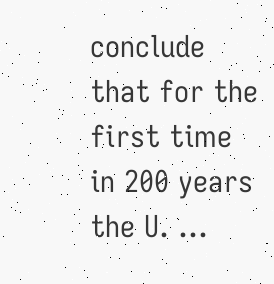conclude that for the first time in 200 years the U. …